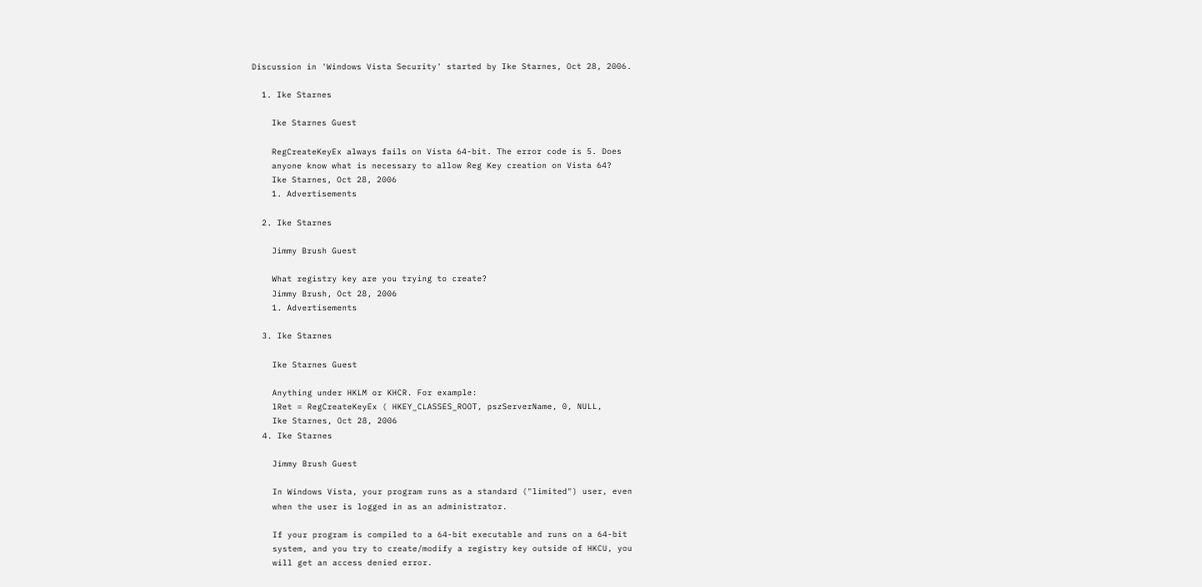Discussion in 'Windows Vista Security' started by Ike Starnes, Oct 28, 2006.

  1. Ike Starnes

    Ike Starnes Guest

    RegCreateKeyEx always fails on Vista 64-bit. The error code is 5. Does
    anyone know what is necessary to allow Reg Key creation on Vista 64?
    Ike Starnes, Oct 28, 2006
    1. Advertisements

  2. Ike Starnes

    Jimmy Brush Guest

    What registry key are you trying to create?
    Jimmy Brush, Oct 28, 2006
    1. Advertisements

  3. Ike Starnes

    Ike Starnes Guest

    Anything under HKLM or KHCR. For example:
    lRet = RegCreateKeyEx ( HKEY_CLASSES_ROOT, pszServerName, 0, NULL,
    Ike Starnes, Oct 28, 2006
  4. Ike Starnes

    Jimmy Brush Guest

    In Windows Vista, your program runs as a standard ("limited") user, even
    when the user is logged in as an administrator.

    If your program is compiled to a 64-bit executable and runs on a 64-bit
    system, and you try to create/modify a registry key outside of HKCU, you
    will get an access denied error.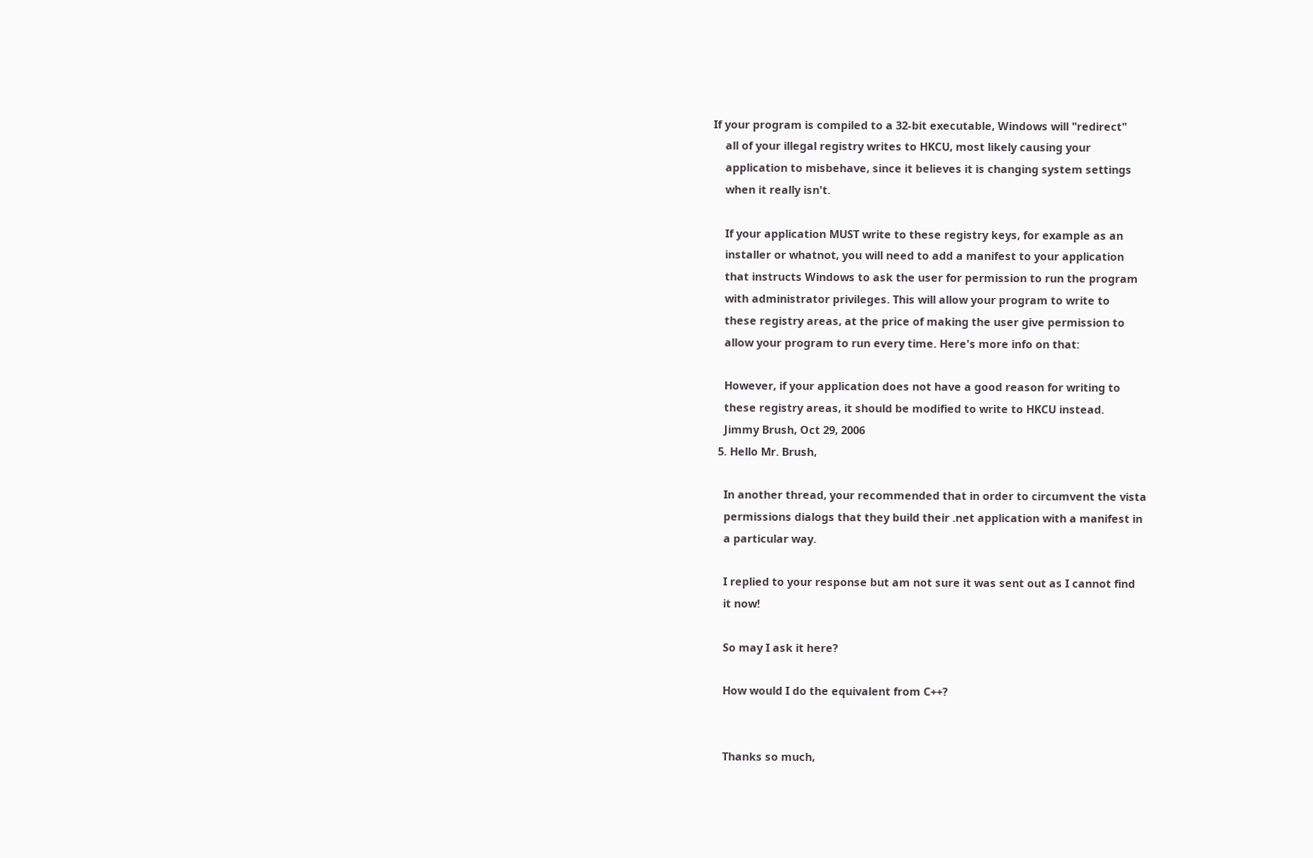If your program is compiled to a 32-bit executable, Windows will "redirect"
    all of your illegal registry writes to HKCU, most likely causing your
    application to misbehave, since it believes it is changing system settings
    when it really isn't.

    If your application MUST write to these registry keys, for example as an
    installer or whatnot, you will need to add a manifest to your application
    that instructs Windows to ask the user for permission to run the program
    with administrator privileges. This will allow your program to write to
    these registry areas, at the price of making the user give permission to
    allow your program to run every time. Here's more info on that:

    However, if your application does not have a good reason for writing to
    these registry areas, it should be modified to write to HKCU instead.
    Jimmy Brush, Oct 29, 2006
  5. Hello Mr. Brush,

    In another thread, your recommended that in order to circumvent the vista
    permissions dialogs that they build their .net application with a manifest in
    a particular way.

    I replied to your response but am not sure it was sent out as I cannot find
    it now!

    So may I ask it here?

    How would I do the equivalent from C++?


    Thanks so much,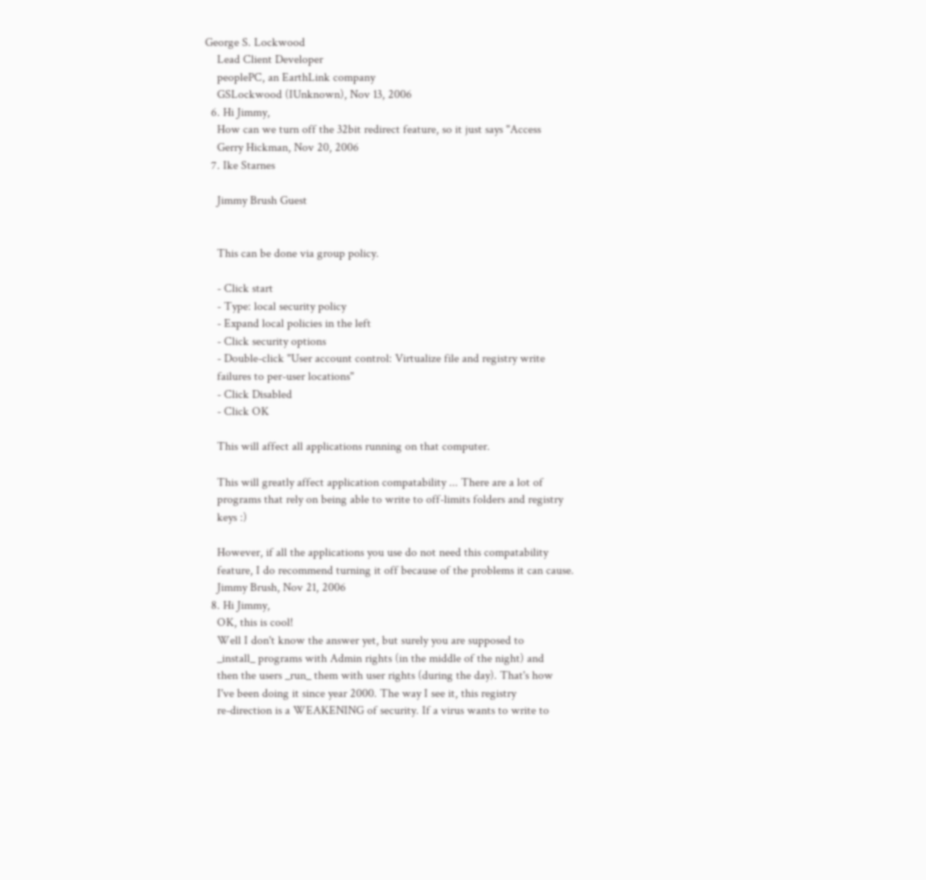George S. Lockwood
    Lead Client Developer
    peoplePC, an EarthLink company
    GSLockwood (IUnknown), Nov 13, 2006
  6. Hi Jimmy,
    How can we turn off the 32bit redirect feature, so it just says "Access
    Gerry Hickman, Nov 20, 2006
  7. Ike Starnes

    Jimmy Brush Guest


    This can be done via group policy.

    - Click start
    - Type: local security policy
    - Expand local policies in the left
    - Click security options
    - Double-click "User account control: Virtualize file and registry write
    failures to per-user locations"
    - Click Disabled
    - Click OK

    This will affect all applications running on that computer.

    This will greatly affect application compatability ... There are a lot of
    programs that rely on being able to write to off-limits folders and registry
    keys :)

    However, if all the applications you use do not need this compatability
    feature, I do recommend turning it off because of the problems it can cause.
    Jimmy Brush, Nov 21, 2006
  8. Hi Jimmy,
    OK, this is cool!
    Well I don't know the answer yet, but surely you are supposed to
    _install_ programs with Admin rights (in the middle of the night) and
    then the users _run_ them with user rights (during the day). That's how
    I've been doing it since year 2000. The way I see it, this registry
    re-direction is a WEAKENING of security. If a virus wants to write to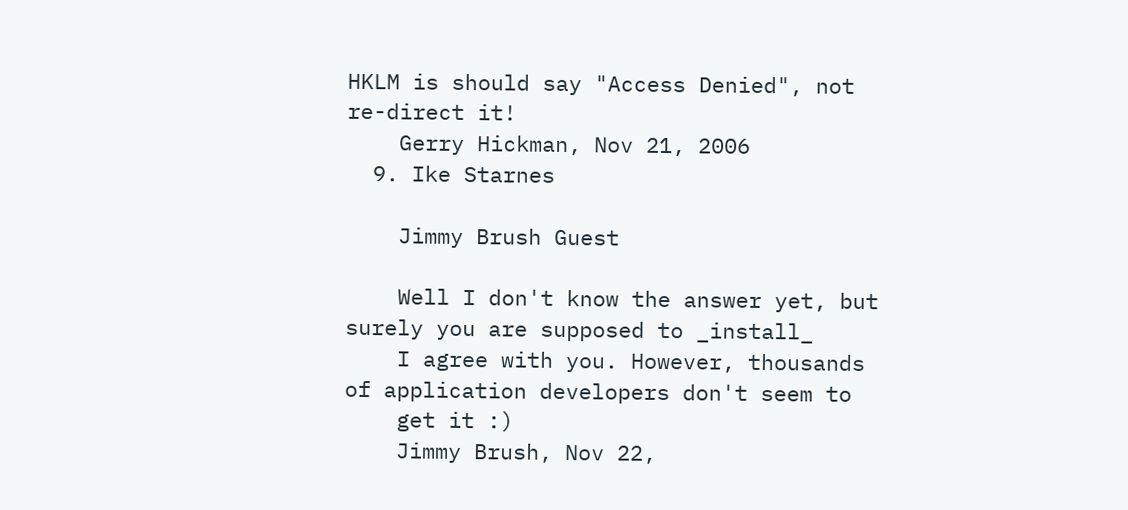HKLM is should say "Access Denied", not re-direct it!
    Gerry Hickman, Nov 21, 2006
  9. Ike Starnes

    Jimmy Brush Guest

    Well I don't know the answer yet, but surely you are supposed to _install_
    I agree with you. However, thousands of application developers don't seem to
    get it :)
    Jimmy Brush, Nov 22,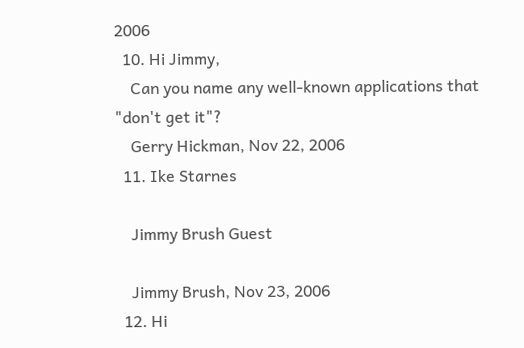2006
  10. Hi Jimmy,
    Can you name any well-known applications that "don't get it"?
    Gerry Hickman, Nov 22, 2006
  11. Ike Starnes

    Jimmy Brush Guest

    Jimmy Brush, Nov 23, 2006
  12. Hi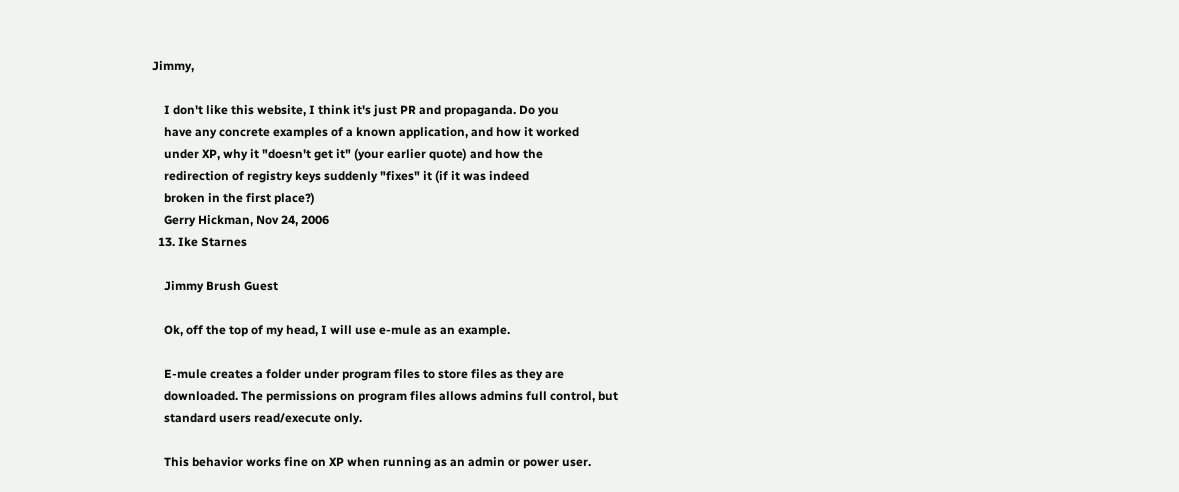Jimmy,

    I don't like this website, I think it's just PR and propaganda. Do you
    have any concrete examples of a known application, and how it worked
    under XP, why it "doesn't get it" (your earlier quote) and how the
    redirection of registry keys suddenly "fixes" it (if it was indeed
    broken in the first place?)
    Gerry Hickman, Nov 24, 2006
  13. Ike Starnes

    Jimmy Brush Guest

    Ok, off the top of my head, I will use e-mule as an example.

    E-mule creates a folder under program files to store files as they are
    downloaded. The permissions on program files allows admins full control, but
    standard users read/execute only.

    This behavior works fine on XP when running as an admin or power user.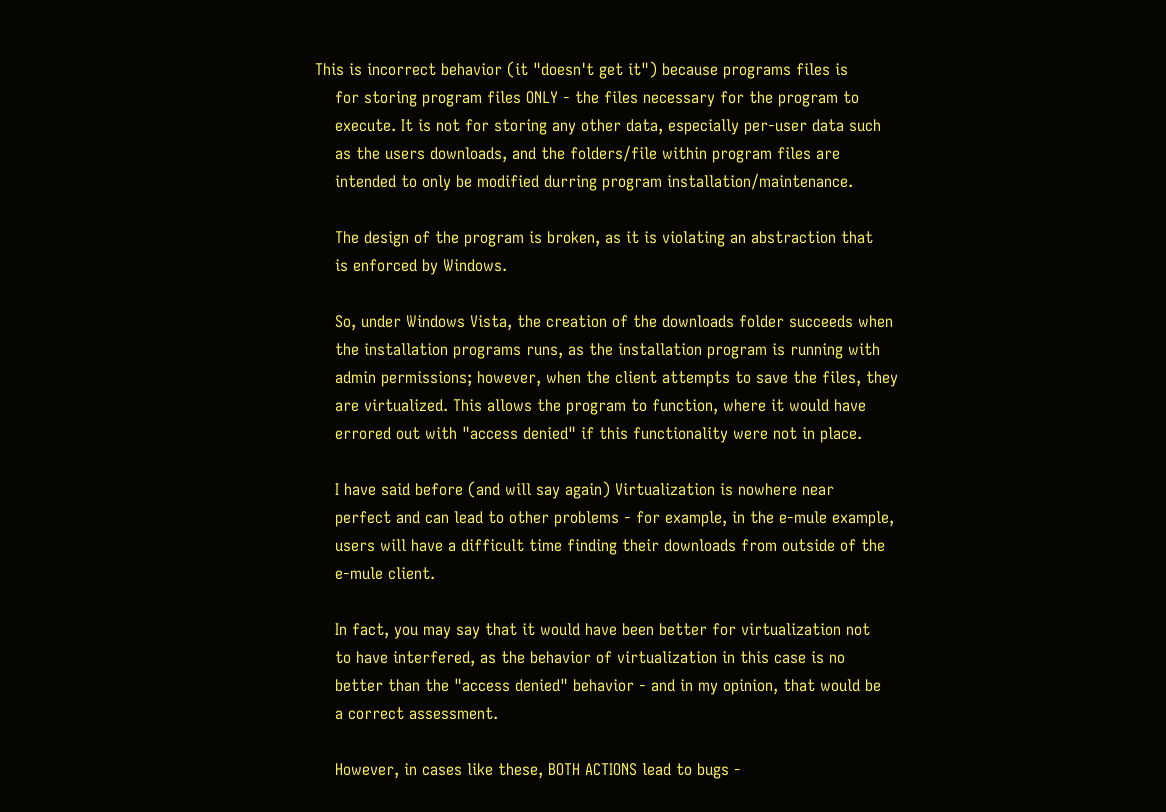This is incorrect behavior (it "doesn't get it") because programs files is
    for storing program files ONLY - the files necessary for the program to
    execute. It is not for storing any other data, especially per-user data such
    as the users downloads, and the folders/file within program files are
    intended to only be modified durring program installation/maintenance.

    The design of the program is broken, as it is violating an abstraction that
    is enforced by Windows.

    So, under Windows Vista, the creation of the downloads folder succeeds when
    the installation programs runs, as the installation program is running with
    admin permissions; however, when the client attempts to save the files, they
    are virtualized. This allows the program to function, where it would have
    errored out with "access denied" if this functionality were not in place.

    I have said before (and will say again) Virtualization is nowhere near
    perfect and can lead to other problems - for example, in the e-mule example,
    users will have a difficult time finding their downloads from outside of the
    e-mule client.

    In fact, you may say that it would have been better for virtualization not
    to have interfered, as the behavior of virtualization in this case is no
    better than the "access denied" behavior - and in my opinion, that would be
    a correct assessment.

    However, in cases like these, BOTH ACTIONS lead to bugs -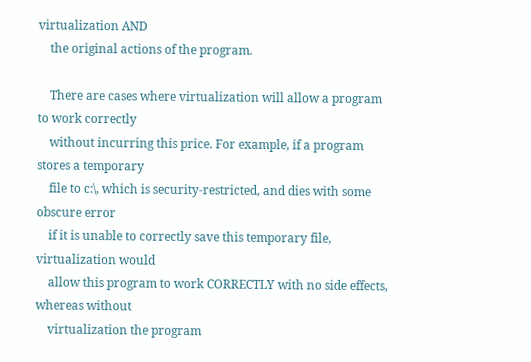virtualization AND
    the original actions of the program.

    There are cases where virtualization will allow a program to work correctly
    without incurring this price. For example, if a program stores a temporary
    file to c:\, which is security-restricted, and dies with some obscure error
    if it is unable to correctly save this temporary file, virtualization would
    allow this program to work CORRECTLY with no side effects, whereas without
    virtualization the program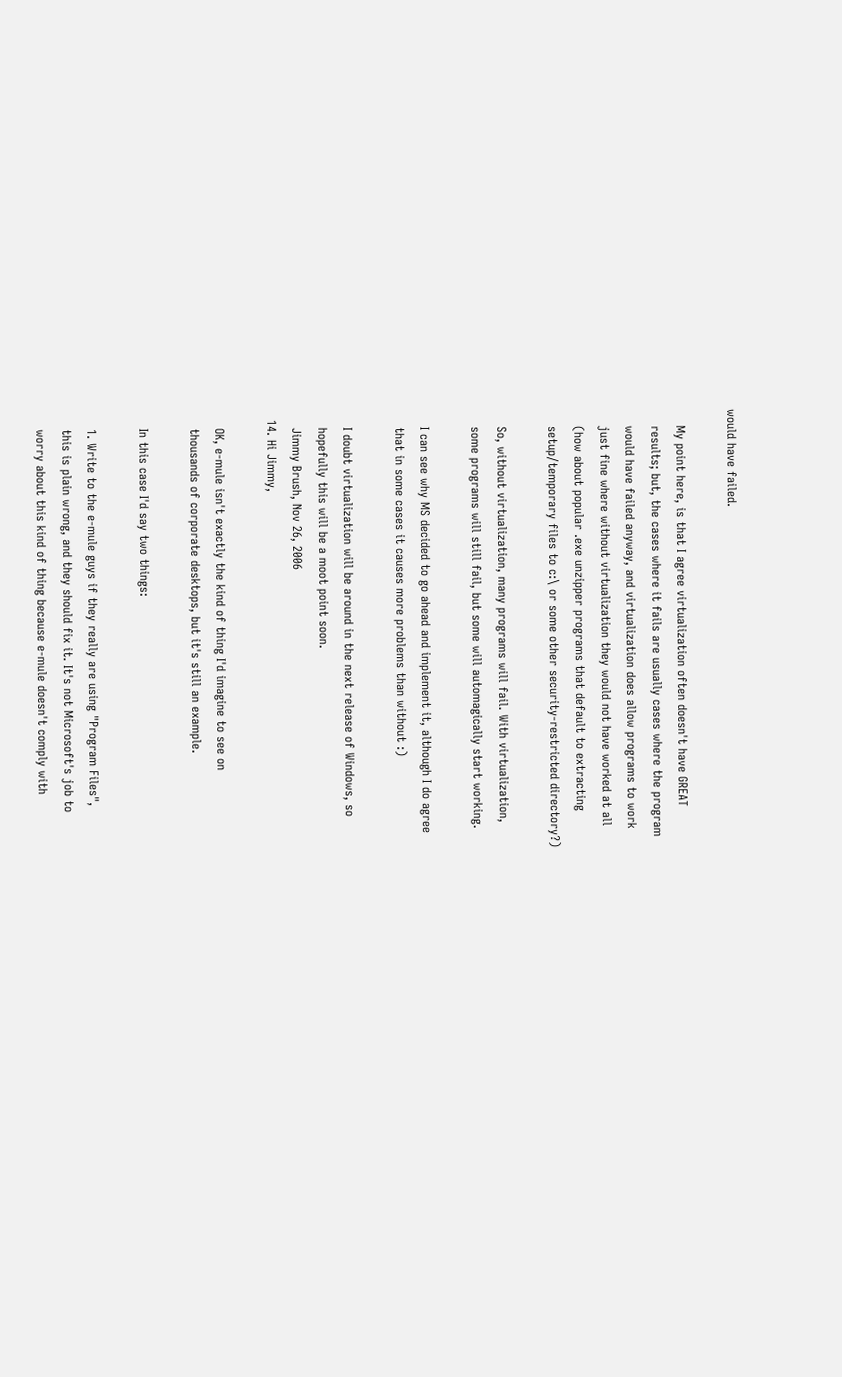would have failed.

    My point here, is that I agree virtualization often doesn't have GREAT
    results; but, the cases where it fails are usually cases where the program
    would have failed anyway, and virtualization does allow programs to work
    just fine where without virtualization they would not have worked at all
    (how about popular .exe unzipper programs that default to extracting
    setup/temporary files to c:\ or some other security-restricted directory?)

    So, without virtualization, many programs will fail. With virtualization,
    some programs will still fail, but some will automagically start working.

    I can see why MS decided to go ahead and implement it, although I do agree
    that in some cases it causes more problems than without :)

    I doubt virtualization will be around in the next release of Windows, so
    hopefully this will be a moot point soon.
    Jimmy Brush, Nov 26, 2006
  14. Hi Jimmy,

    OK, e-mule isn't exactly the kind of thing I'd imagine to see on
    thousands of corporate desktops, but it's still an example.

    In this case I'd say two things:

    1. Write to the e-mule guys if they really are using "Program Files",
    this is plain wrong, and they should fix it. It's not Microsoft's job to
    worry about this kind of thing because e-mule doesn't comply with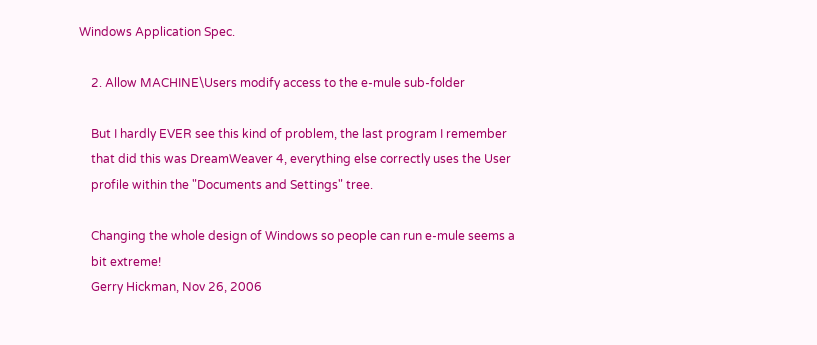Windows Application Spec.

    2. Allow MACHINE\Users modify access to the e-mule sub-folder

    But I hardly EVER see this kind of problem, the last program I remember
    that did this was DreamWeaver 4, everything else correctly uses the User
    profile within the "Documents and Settings" tree.

    Changing the whole design of Windows so people can run e-mule seems a
    bit extreme!
    Gerry Hickman, Nov 26, 2006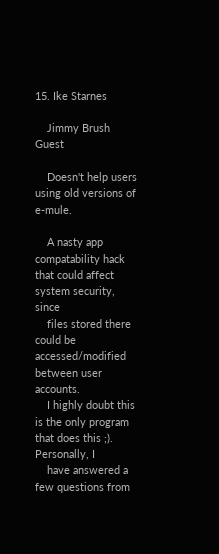15. Ike Starnes

    Jimmy Brush Guest

    Doesn't help users using old versions of e-mule.

    A nasty app compatability hack that could affect system security, since
    files stored there could be accessed/modified between user accounts.
    I highly doubt this is the only program that does this ;). Personally, I
    have answered a few questions from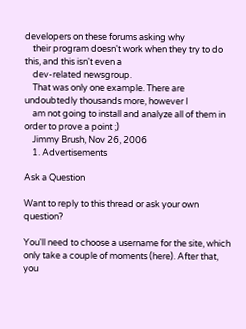developers on these forums asking why
    their program doesn't work when they try to do this, and this isn't even a
    dev-related newsgroup.
    That was only one example. There are undoubtedly thousands more, however I
    am not going to install and analyze all of them in order to prove a point ;)
    Jimmy Brush, Nov 26, 2006
    1. Advertisements

Ask a Question

Want to reply to this thread or ask your own question?

You'll need to choose a username for the site, which only take a couple of moments (here). After that, you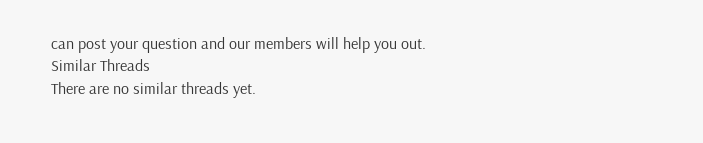can post your question and our members will help you out.
Similar Threads
There are no similar threads yet.